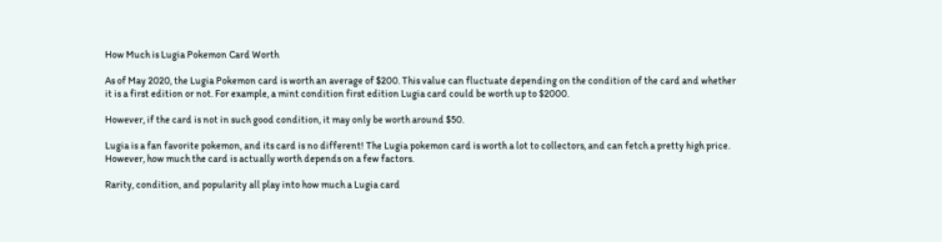How Much is Lugia Pokemon Card Worth

As of May 2020, the Lugia Pokemon card is worth an average of $200. This value can fluctuate depending on the condition of the card and whether it is a first edition or not. For example, a mint condition first edition Lugia card could be worth up to $2000.

However, if the card is not in such good condition, it may only be worth around $50.

Lugia is a fan favorite pokemon, and its card is no different! The Lugia pokemon card is worth a lot to collectors, and can fetch a pretty high price. However, how much the card is actually worth depends on a few factors.

Rarity, condition, and popularity all play into how much a Lugia card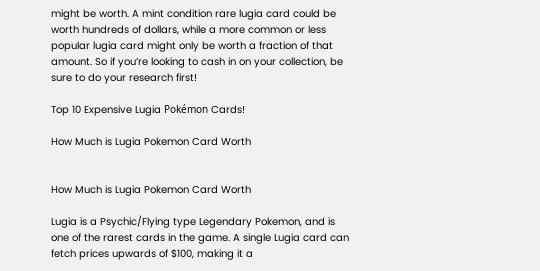might be worth. A mint condition rare lugia card could be worth hundreds of dollars, while a more common or less popular lugia card might only be worth a fraction of that amount. So if you’re looking to cash in on your collection, be sure to do your research first!

Top 10 Expensive Lugia Pokémon Cards!

How Much is Lugia Pokemon Card Worth


How Much is Lugia Pokemon Card Worth

Lugia is a Psychic/Flying type Legendary Pokemon, and is one of the rarest cards in the game. A single Lugia card can fetch prices upwards of $100, making it a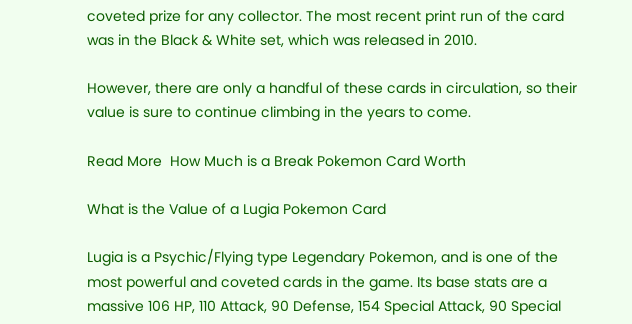coveted prize for any collector. The most recent print run of the card was in the Black & White set, which was released in 2010.

However, there are only a handful of these cards in circulation, so their value is sure to continue climbing in the years to come.

Read More  How Much is a Break Pokemon Card Worth

What is the Value of a Lugia Pokemon Card

Lugia is a Psychic/Flying type Legendary Pokemon, and is one of the most powerful and coveted cards in the game. Its base stats are a massive 106 HP, 110 Attack, 90 Defense, 154 Special Attack, 90 Special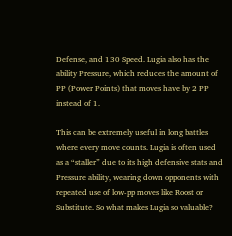Defense, and 130 Speed. Lugia also has the ability Pressure, which reduces the amount of PP (Power Points) that moves have by 2 PP instead of 1.

This can be extremely useful in long battles where every move counts. Lugia is often used as a “staller” due to its high defensive stats and Pressure ability, wearing down opponents with repeated use of low-pp moves like Roost or Substitute. So what makes Lugia so valuable?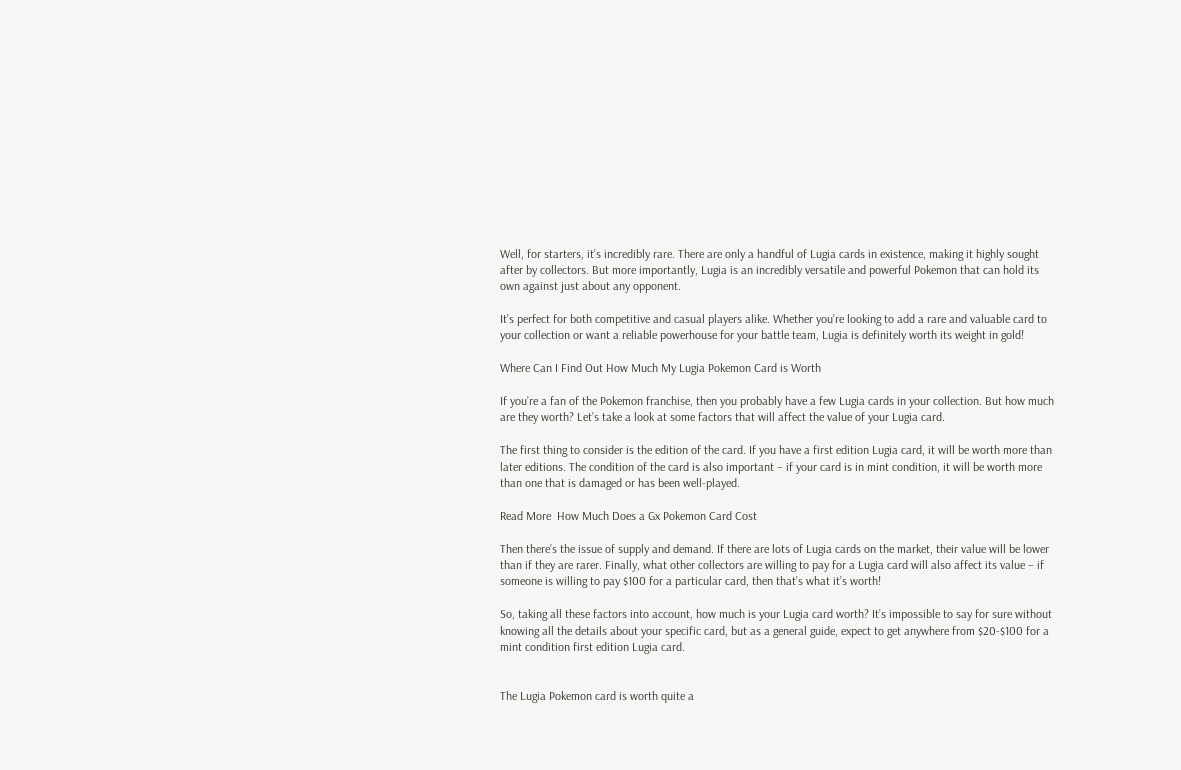Well, for starters, it’s incredibly rare. There are only a handful of Lugia cards in existence, making it highly sought after by collectors. But more importantly, Lugia is an incredibly versatile and powerful Pokemon that can hold its own against just about any opponent.

It’s perfect for both competitive and casual players alike. Whether you’re looking to add a rare and valuable card to your collection or want a reliable powerhouse for your battle team, Lugia is definitely worth its weight in gold!

Where Can I Find Out How Much My Lugia Pokemon Card is Worth

If you’re a fan of the Pokemon franchise, then you probably have a few Lugia cards in your collection. But how much are they worth? Let’s take a look at some factors that will affect the value of your Lugia card.

The first thing to consider is the edition of the card. If you have a first edition Lugia card, it will be worth more than later editions. The condition of the card is also important – if your card is in mint condition, it will be worth more than one that is damaged or has been well-played.

Read More  How Much Does a Gx Pokemon Card Cost

Then there’s the issue of supply and demand. If there are lots of Lugia cards on the market, their value will be lower than if they are rarer. Finally, what other collectors are willing to pay for a Lugia card will also affect its value – if someone is willing to pay $100 for a particular card, then that’s what it’s worth!

So, taking all these factors into account, how much is your Lugia card worth? It’s impossible to say for sure without knowing all the details about your specific card, but as a general guide, expect to get anywhere from $20-$100 for a mint condition first edition Lugia card.


The Lugia Pokemon card is worth quite a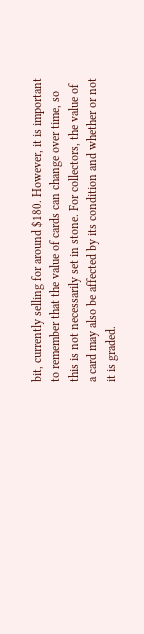bit, currently selling for around $180. However, it is important to remember that the value of cards can change over time, so this is not necessarily set in stone. For collectors, the value of a card may also be affected by its condition and whether or not it is graded.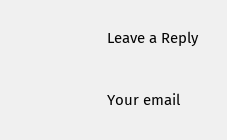Leave a Reply

Your email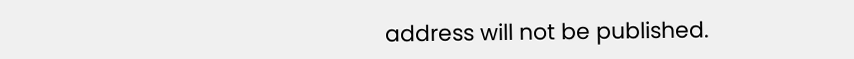address will not be published.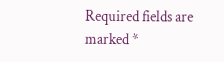Required fields are marked *